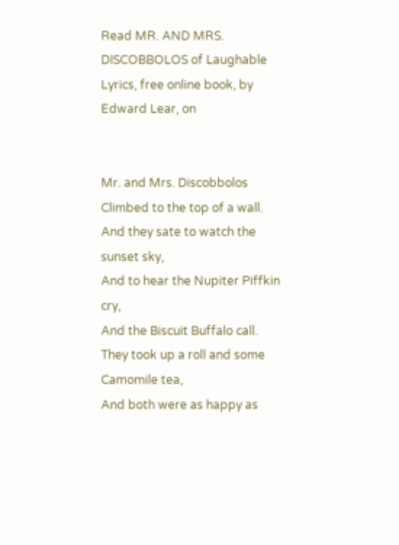Read MR. AND MRS. DISCOBBOLOS of Laughable Lyrics, free online book, by Edward Lear, on


Mr. and Mrs. Discobbolos
Climbed to the top of a wall.
And they sate to watch the sunset sky,
And to hear the Nupiter Piffkin cry,
And the Biscuit Buffalo call.
They took up a roll and some Camomile tea,
And both were as happy as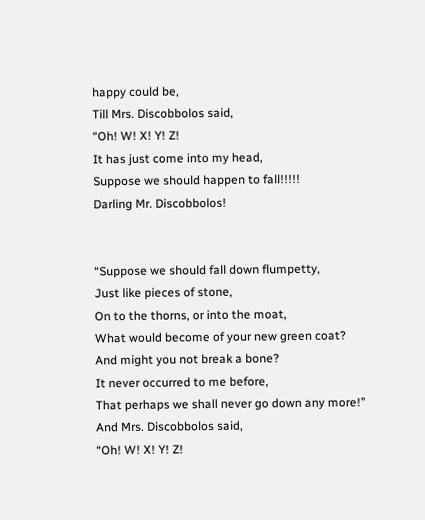happy could be,
Till Mrs. Discobbolos said,
“Oh! W! X! Y! Z!
It has just come into my head,
Suppose we should happen to fall!!!!!
Darling Mr. Discobbolos!


“Suppose we should fall down flumpetty,
Just like pieces of stone,
On to the thorns, or into the moat,
What would become of your new green coat?
And might you not break a bone?
It never occurred to me before,
That perhaps we shall never go down any more!”
And Mrs. Discobbolos said,
“Oh! W! X! Y! Z!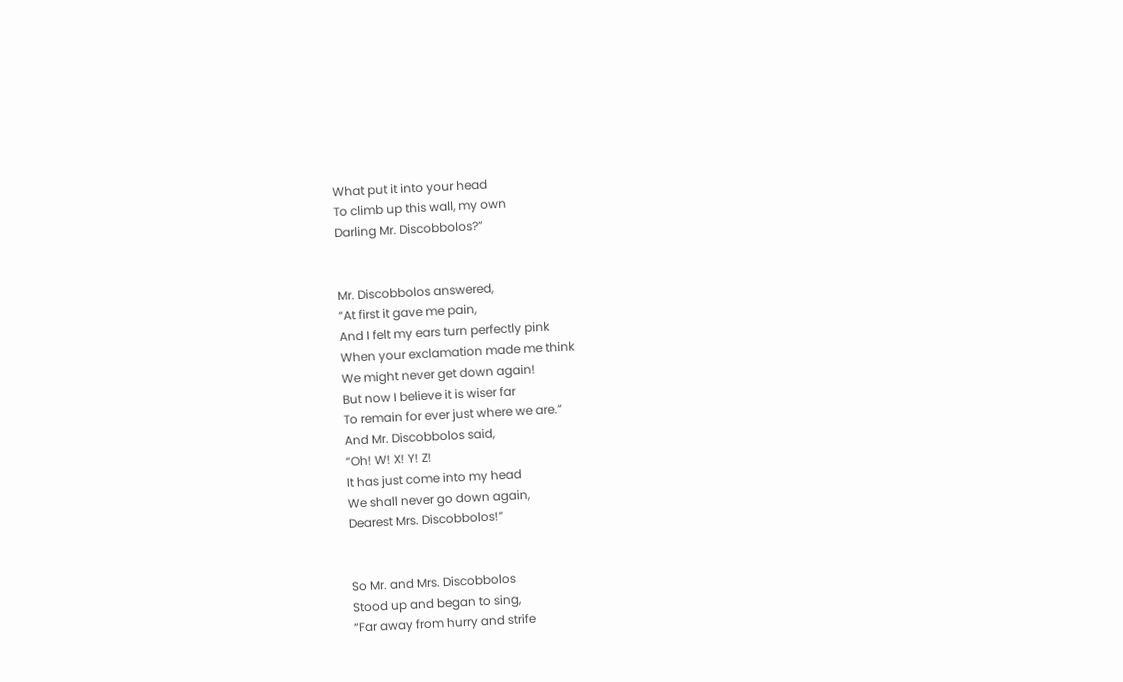What put it into your head
To climb up this wall, my own
Darling Mr. Discobbolos?”


Mr. Discobbolos answered,
“At first it gave me pain,
And I felt my ears turn perfectly pink
When your exclamation made me think
We might never get down again!
But now I believe it is wiser far
To remain for ever just where we are.”
And Mr. Discobbolos said,
“Oh! W! X! Y! Z!
It has just come into my head
We shall never go down again,
Dearest Mrs. Discobbolos!”


So Mr. and Mrs. Discobbolos
Stood up and began to sing,
“Far away from hurry and strife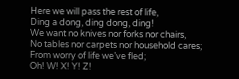Here we will pass the rest of life,
Ding a dong, ding dong, ding!
We want no knives nor forks nor chairs,
No tables nor carpets nor household cares;
From worry of life we’ve fled;
Oh! W! X! Y! Z!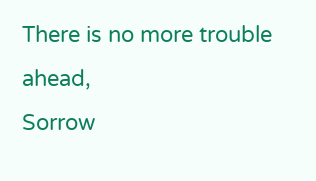There is no more trouble ahead,
Sorrow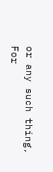or any such thing,
For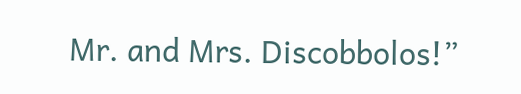Mr. and Mrs. Discobbolos!”